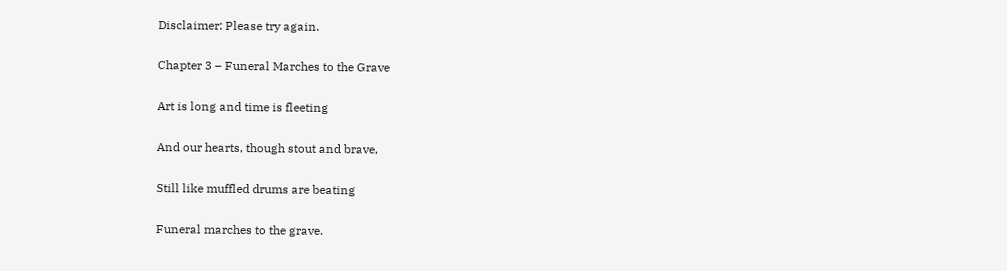Disclaimer: Please try again.

Chapter 3 – Funeral Marches to the Grave

Art is long and time is fleeting

And our hearts, though stout and brave,

Still like muffled drums are beating

Funeral marches to the grave.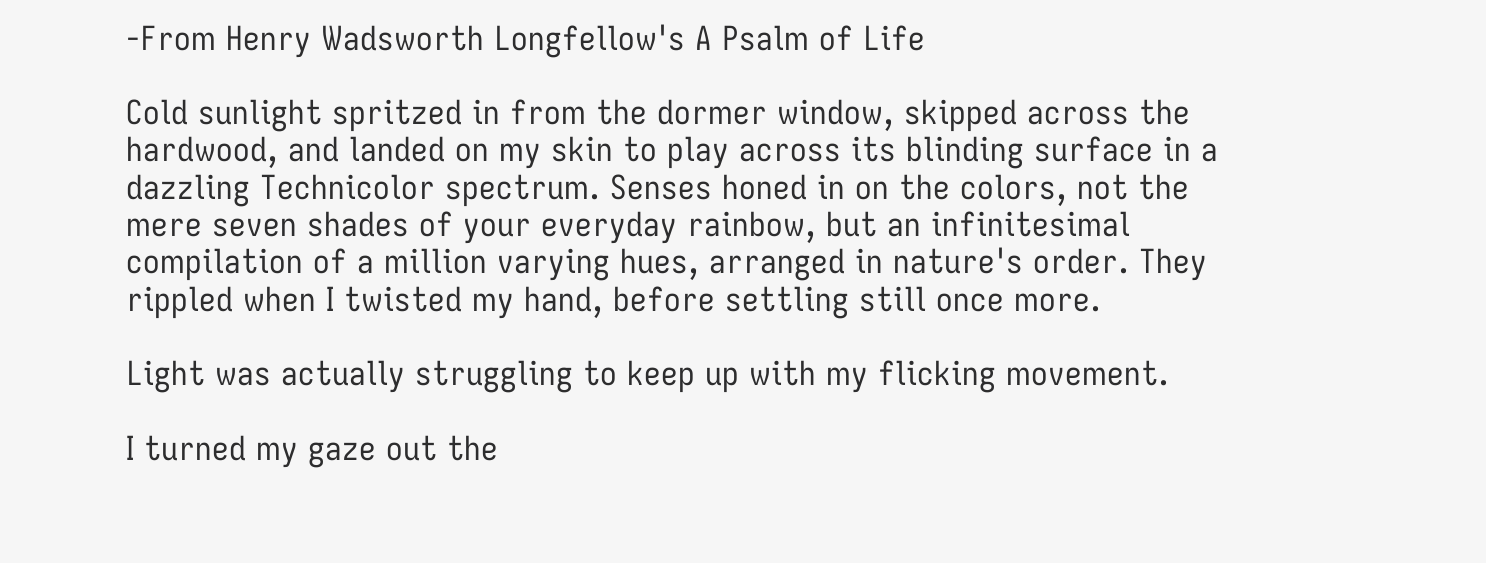-From Henry Wadsworth Longfellow's A Psalm of Life

Cold sunlight spritzed in from the dormer window, skipped across the hardwood, and landed on my skin to play across its blinding surface in a dazzling Technicolor spectrum. Senses honed in on the colors, not the mere seven shades of your everyday rainbow, but an infinitesimal compilation of a million varying hues, arranged in nature's order. They rippled when I twisted my hand, before settling still once more.

Light was actually struggling to keep up with my flicking movement.

I turned my gaze out the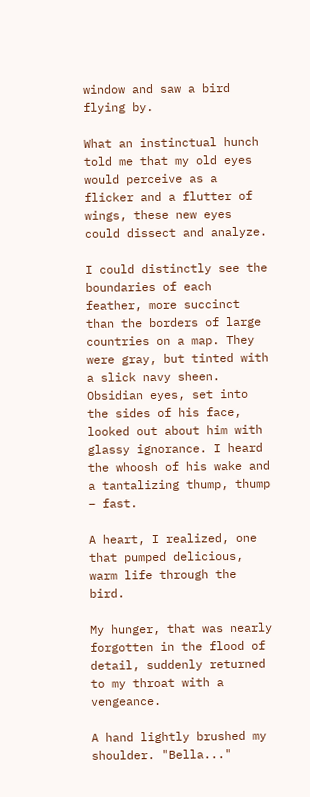window and saw a bird flying by.

What an instinctual hunch told me that my old eyes would perceive as a flicker and a flutter of wings, these new eyes could dissect and analyze.

I could distinctly see the boundaries of each feather, more succinct than the borders of large countries on a map. They were gray, but tinted with a slick navy sheen. Obsidian eyes, set into the sides of his face, looked out about him with glassy ignorance. I heard the whoosh of his wake and a tantalizing thump, thump – fast.

A heart, I realized, one that pumped delicious, warm life through the bird.

My hunger, that was nearly forgotten in the flood of detail, suddenly returned to my throat with a vengeance.

A hand lightly brushed my shoulder. "Bella..."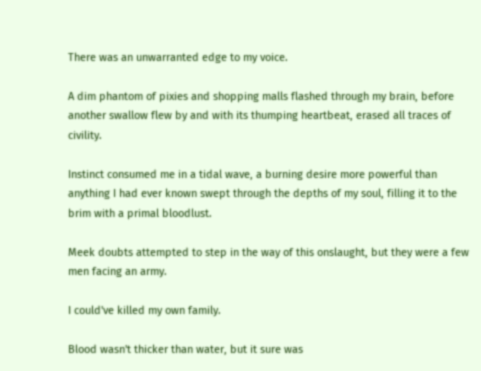There was an unwarranted edge to my voice.

A dim phantom of pixies and shopping malls flashed through my brain, before another swallow flew by and with its thumping heartbeat, erased all traces of civility.

Instinct consumed me in a tidal wave, a burning desire more powerful than anything I had ever known swept through the depths of my soul, filling it to the brim with a primal bloodlust.

Meek doubts attempted to step in the way of this onslaught, but they were a few men facing an army.

I could've killed my own family.

Blood wasn't thicker than water, but it sure was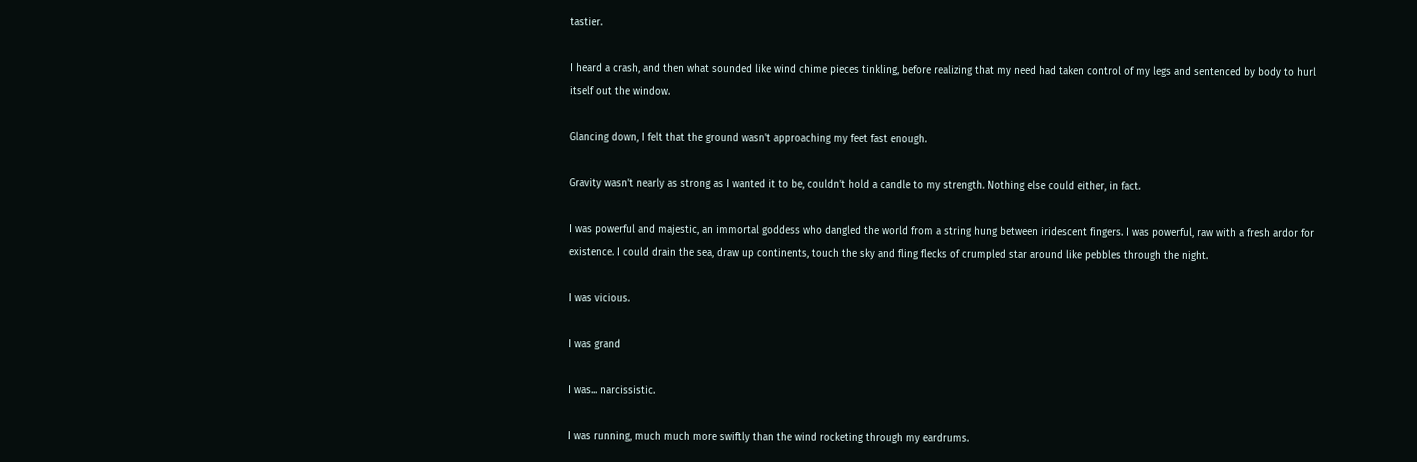tastier.

I heard a crash, and then what sounded like wind chime pieces tinkling, before realizing that my need had taken control of my legs and sentenced by body to hurl itself out the window.

Glancing down, I felt that the ground wasn't approaching my feet fast enough.

Gravity wasn't nearly as strong as I wanted it to be, couldn't hold a candle to my strength. Nothing else could either, in fact.

I was powerful and majestic, an immortal goddess who dangled the world from a string hung between iridescent fingers. I was powerful, raw with a fresh ardor for existence. I could drain the sea, draw up continents, touch the sky and fling flecks of crumpled star around like pebbles through the night.

I was vicious.

I was grand

I was... narcissistic.

I was running, much much more swiftly than the wind rocketing through my eardrums.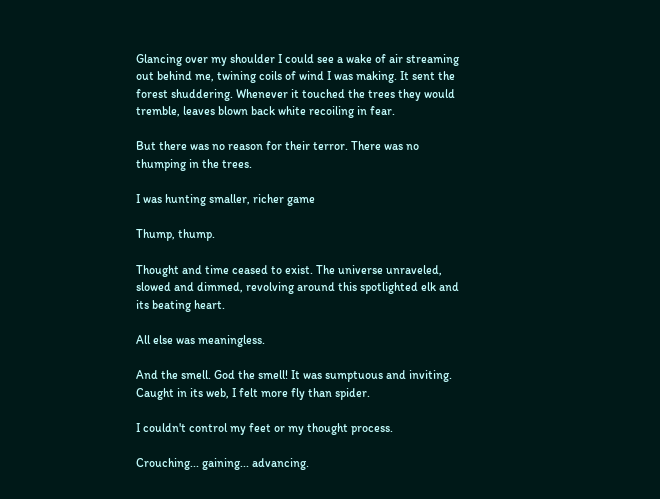Glancing over my shoulder I could see a wake of air streaming out behind me, twining coils of wind I was making. It sent the forest shuddering. Whenever it touched the trees they would tremble, leaves blown back white recoiling in fear.

But there was no reason for their terror. There was no thumping in the trees.

I was hunting smaller, richer game

Thump, thump.

Thought and time ceased to exist. The universe unraveled, slowed and dimmed, revolving around this spotlighted elk and its beating heart.

All else was meaningless.

And the smell. God the smell! It was sumptuous and inviting. Caught in its web, I felt more fly than spider.

I couldn't control my feet or my thought process.

Crouching... gaining... advancing.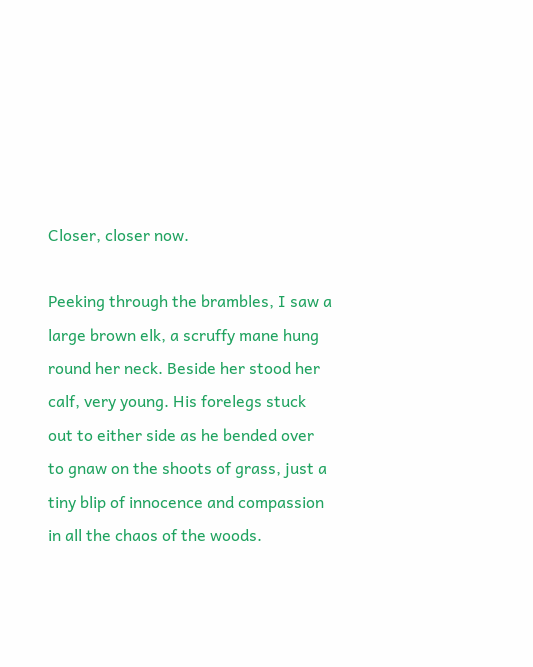Closer, closer now.

Peeking through the brambles, I saw a large brown elk, a scruffy mane hung round her neck. Beside her stood her calf, very young. His forelegs stuck out to either side as he bended over to gnaw on the shoots of grass, just a tiny blip of innocence and compassion in all the chaos of the woods.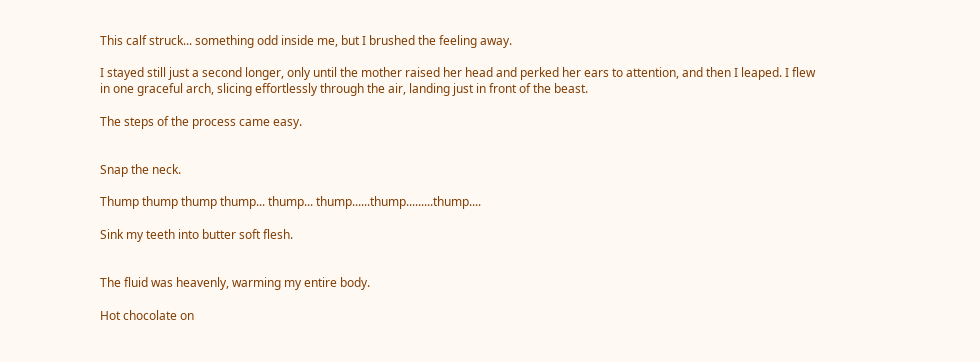This calf struck... something odd inside me, but I brushed the feeling away.

I stayed still just a second longer, only until the mother raised her head and perked her ears to attention, and then I leaped. I flew in one graceful arch, slicing effortlessly through the air, landing just in front of the beast.

The steps of the process came easy.


Snap the neck.

Thump thump thump thump... thump... thump......thump.........thump....

Sink my teeth into butter soft flesh.


The fluid was heavenly, warming my entire body.

Hot chocolate on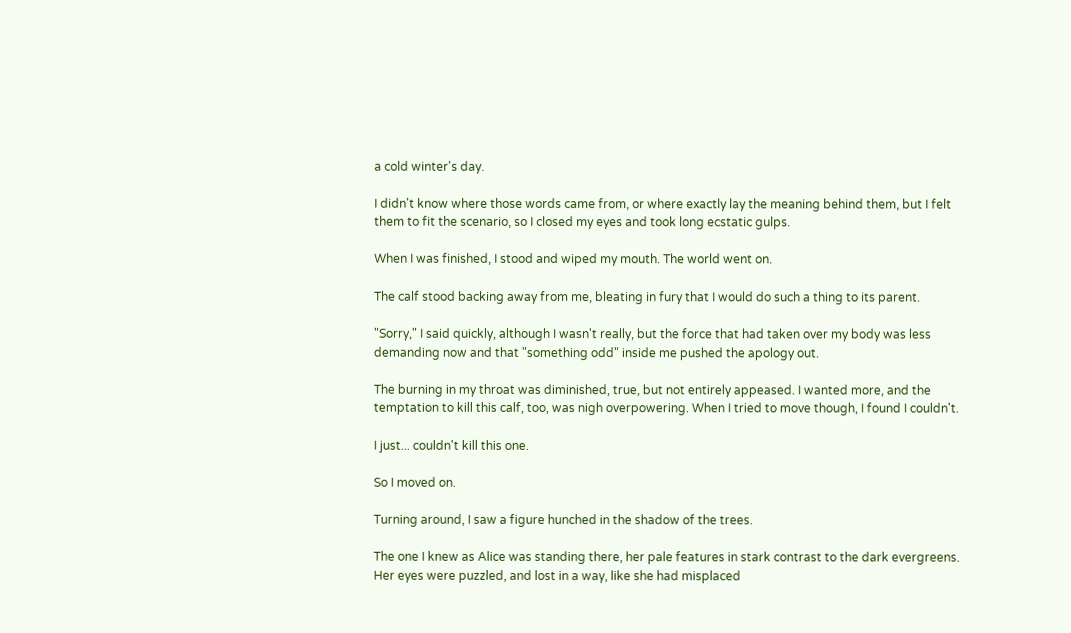a cold winter's day.

I didn't know where those words came from, or where exactly lay the meaning behind them, but I felt them to fit the scenario, so I closed my eyes and took long ecstatic gulps.

When I was finished, I stood and wiped my mouth. The world went on.

The calf stood backing away from me, bleating in fury that I would do such a thing to its parent.

"Sorry," I said quickly, although I wasn't really, but the force that had taken over my body was less demanding now and that "something odd" inside me pushed the apology out.

The burning in my throat was diminished, true, but not entirely appeased. I wanted more, and the temptation to kill this calf, too, was nigh overpowering. When I tried to move though, I found I couldn't.

I just... couldn't kill this one.

So I moved on.

Turning around, I saw a figure hunched in the shadow of the trees.

The one I knew as Alice was standing there, her pale features in stark contrast to the dark evergreens. Her eyes were puzzled, and lost in a way, like she had misplaced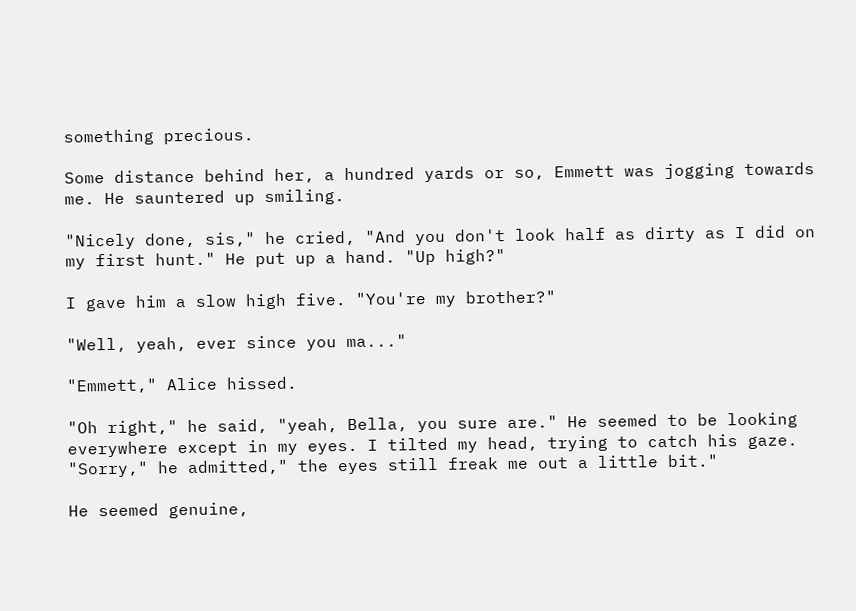something precious.

Some distance behind her, a hundred yards or so, Emmett was jogging towards me. He sauntered up smiling.

"Nicely done, sis," he cried, "And you don't look half as dirty as I did on my first hunt." He put up a hand. "Up high?"

I gave him a slow high five. "You're my brother?"

"Well, yeah, ever since you ma..."

"Emmett," Alice hissed.

"Oh right," he said, "yeah, Bella, you sure are." He seemed to be looking everywhere except in my eyes. I tilted my head, trying to catch his gaze. "Sorry," he admitted," the eyes still freak me out a little bit."

He seemed genuine,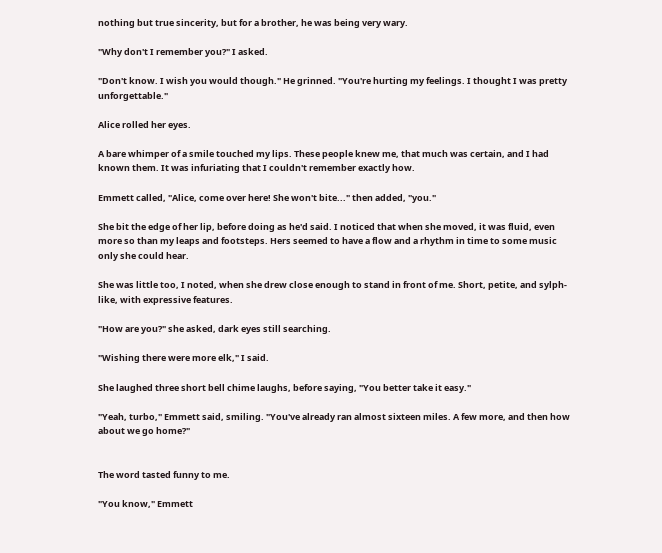nothing but true sincerity, but for a brother, he was being very wary.

"Why don't I remember you?" I asked.

"Don't know. I wish you would though." He grinned. "You're hurting my feelings. I thought I was pretty unforgettable."

Alice rolled her eyes.

A bare whimper of a smile touched my lips. These people knew me, that much was certain, and I had known them. It was infuriating that I couldn't remember exactly how.

Emmett called, "Alice, come over here! She won't bite..." then added, "you."

She bit the edge of her lip, before doing as he'd said. I noticed that when she moved, it was fluid, even more so than my leaps and footsteps. Hers seemed to have a flow and a rhythm in time to some music only she could hear.

She was little too, I noted, when she drew close enough to stand in front of me. Short, petite, and sylph-like, with expressive features.

"How are you?" she asked, dark eyes still searching.

"Wishing there were more elk," I said.

She laughed three short bell chime laughs, before saying, "You better take it easy."

"Yeah, turbo," Emmett said, smiling. "You've already ran almost sixteen miles. A few more, and then how about we go home?"


The word tasted funny to me.

"You know," Emmett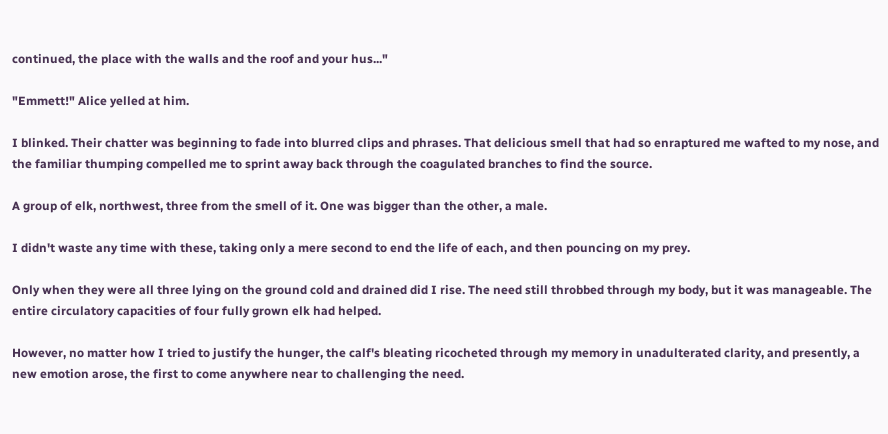continued, the place with the walls and the roof and your hus..."

"Emmett!" Alice yelled at him.

I blinked. Their chatter was beginning to fade into blurred clips and phrases. That delicious smell that had so enraptured me wafted to my nose, and the familiar thumping compelled me to sprint away back through the coagulated branches to find the source.

A group of elk, northwest, three from the smell of it. One was bigger than the other, a male.

I didn't waste any time with these, taking only a mere second to end the life of each, and then pouncing on my prey.

Only when they were all three lying on the ground cold and drained did I rise. The need still throbbed through my body, but it was manageable. The entire circulatory capacities of four fully grown elk had helped.

However, no matter how I tried to justify the hunger, the calf's bleating ricocheted through my memory in unadulterated clarity, and presently, a new emotion arose, the first to come anywhere near to challenging the need.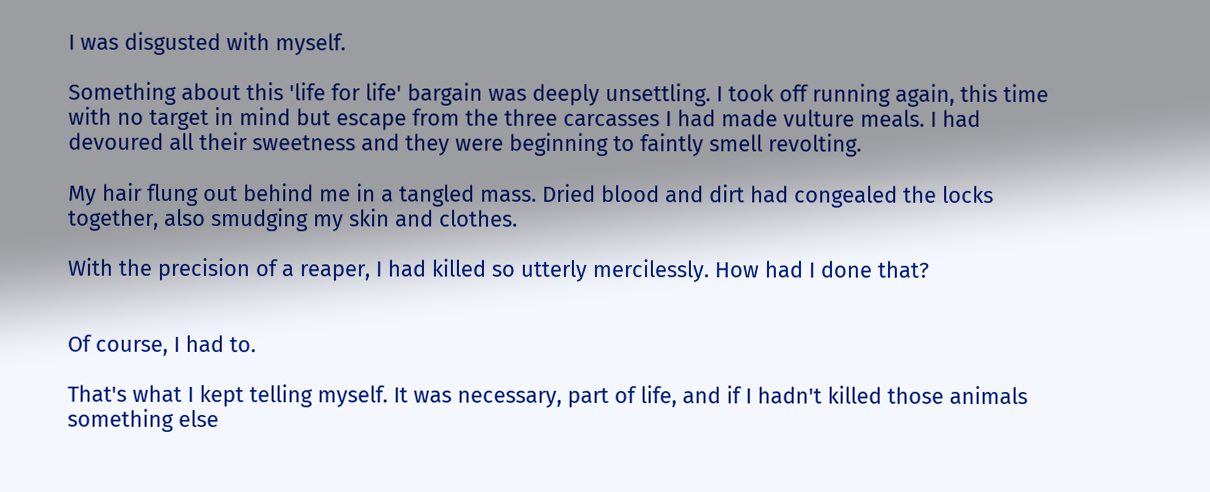I was disgusted with myself.

Something about this 'life for life' bargain was deeply unsettling. I took off running again, this time with no target in mind but escape from the three carcasses I had made vulture meals. I had devoured all their sweetness and they were beginning to faintly smell revolting.

My hair flung out behind me in a tangled mass. Dried blood and dirt had congealed the locks together, also smudging my skin and clothes.

With the precision of a reaper, I had killed so utterly mercilessly. How had I done that?


Of course, I had to.

That's what I kept telling myself. It was necessary, part of life, and if I hadn't killed those animals something else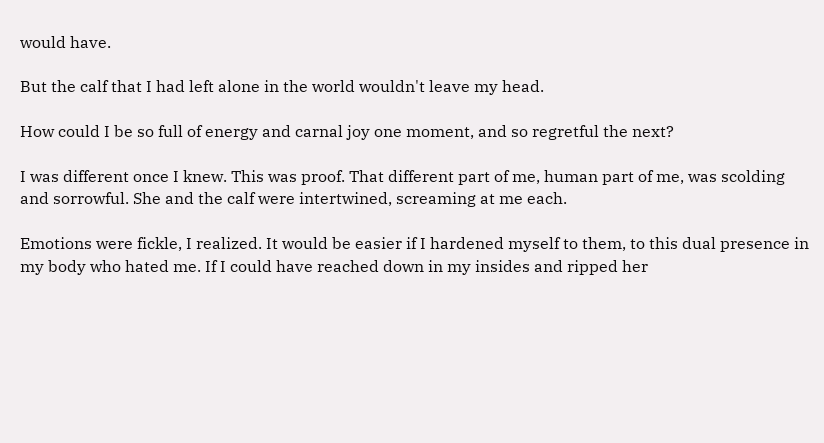would have.

But the calf that I had left alone in the world wouldn't leave my head.

How could I be so full of energy and carnal joy one moment, and so regretful the next?

I was different once I knew. This was proof. That different part of me, human part of me, was scolding and sorrowful. She and the calf were intertwined, screaming at me each.

Emotions were fickle, I realized. It would be easier if I hardened myself to them, to this dual presence in my body who hated me. If I could have reached down in my insides and ripped her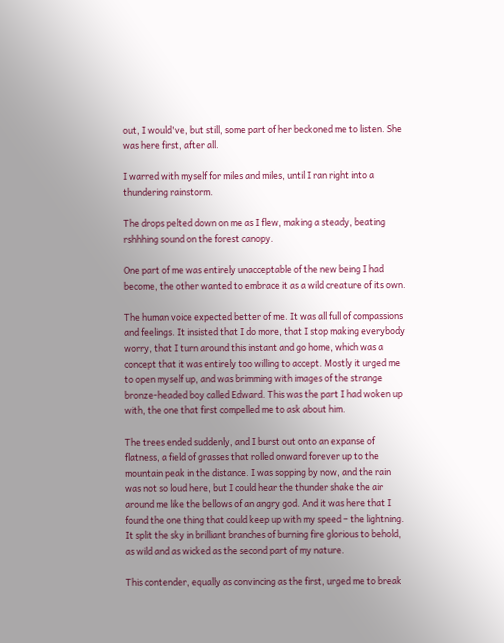out, I would've, but still, some part of her beckoned me to listen. She was here first, after all.

I warred with myself for miles and miles, until I ran right into a thundering rainstorm.

The drops pelted down on me as I flew, making a steady, beating rshhhing sound on the forest canopy.

One part of me was entirely unacceptable of the new being I had become, the other wanted to embrace it as a wild creature of its own.

The human voice expected better of me. It was all full of compassions and feelings. It insisted that I do more, that I stop making everybody worry, that I turn around this instant and go home, which was a concept that it was entirely too willing to accept. Mostly it urged me to open myself up, and was brimming with images of the strange bronze-headed boy called Edward. This was the part I had woken up with, the one that first compelled me to ask about him.

The trees ended suddenly, and I burst out onto an expanse of flatness, a field of grasses that rolled onward forever up to the mountain peak in the distance. I was sopping by now, and the rain was not so loud here, but I could hear the thunder shake the air around me like the bellows of an angry god. And it was here that I found the one thing that could keep up with my speed – the lightning. It split the sky in brilliant branches of burning fire glorious to behold, as wild and as wicked as the second part of my nature.

This contender, equally as convincing as the first, urged me to break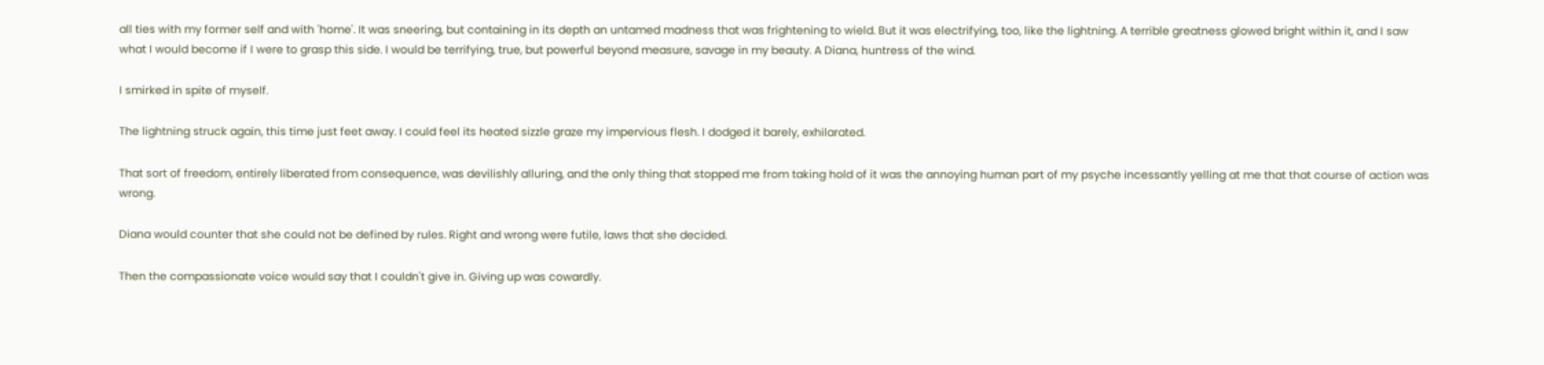all ties with my former self and with 'home'. It was sneering, but containing in its depth an untamed madness that was frightening to wield. But it was electrifying, too, like the lightning. A terrible greatness glowed bright within it, and I saw what I would become if I were to grasp this side. I would be terrifying, true, but powerful beyond measure, savage in my beauty. A Diana, huntress of the wind.

I smirked in spite of myself.

The lightning struck again, this time just feet away. I could feel its heated sizzle graze my impervious flesh. I dodged it barely, exhilarated.

That sort of freedom, entirely liberated from consequence, was devilishly alluring, and the only thing that stopped me from taking hold of it was the annoying human part of my psyche incessantly yelling at me that that course of action was wrong.

Diana would counter that she could not be defined by rules. Right and wrong were futile, laws that she decided.

Then the compassionate voice would say that I couldn't give in. Giving up was cowardly.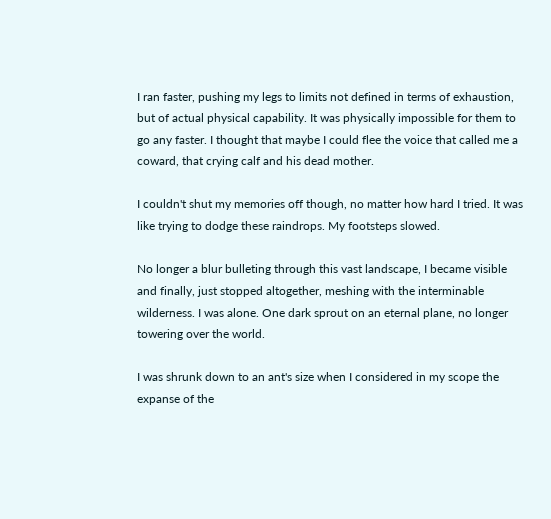I ran faster, pushing my legs to limits not defined in terms of exhaustion, but of actual physical capability. It was physically impossible for them to go any faster. I thought that maybe I could flee the voice that called me a coward, that crying calf and his dead mother.

I couldn't shut my memories off though, no matter how hard I tried. It was like trying to dodge these raindrops. My footsteps slowed.

No longer a blur bulleting through this vast landscape, I became visible and finally, just stopped altogether, meshing with the interminable wilderness. I was alone. One dark sprout on an eternal plane, no longer towering over the world.

I was shrunk down to an ant's size when I considered in my scope the expanse of the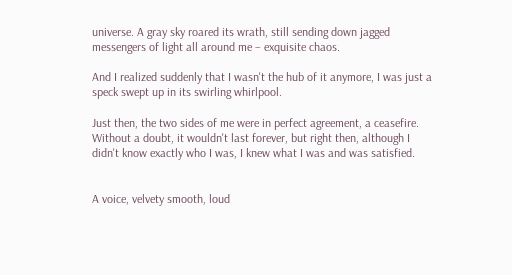universe. A gray sky roared its wrath, still sending down jagged messengers of light all around me – exquisite chaos.

And I realized suddenly that I wasn't the hub of it anymore, I was just a speck swept up in its swirling whirlpool.

Just then, the two sides of me were in perfect agreement, a ceasefire. Without a doubt, it wouldn't last forever, but right then, although I didn't know exactly who I was, I knew what I was and was satisfied.


A voice, velvety smooth, loud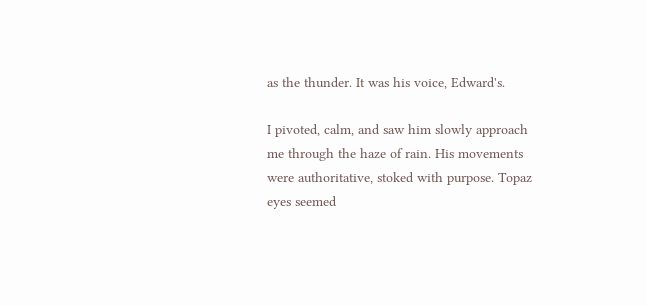as the thunder. It was his voice, Edward's.

I pivoted, calm, and saw him slowly approach me through the haze of rain. His movements were authoritative, stoked with purpose. Topaz eyes seemed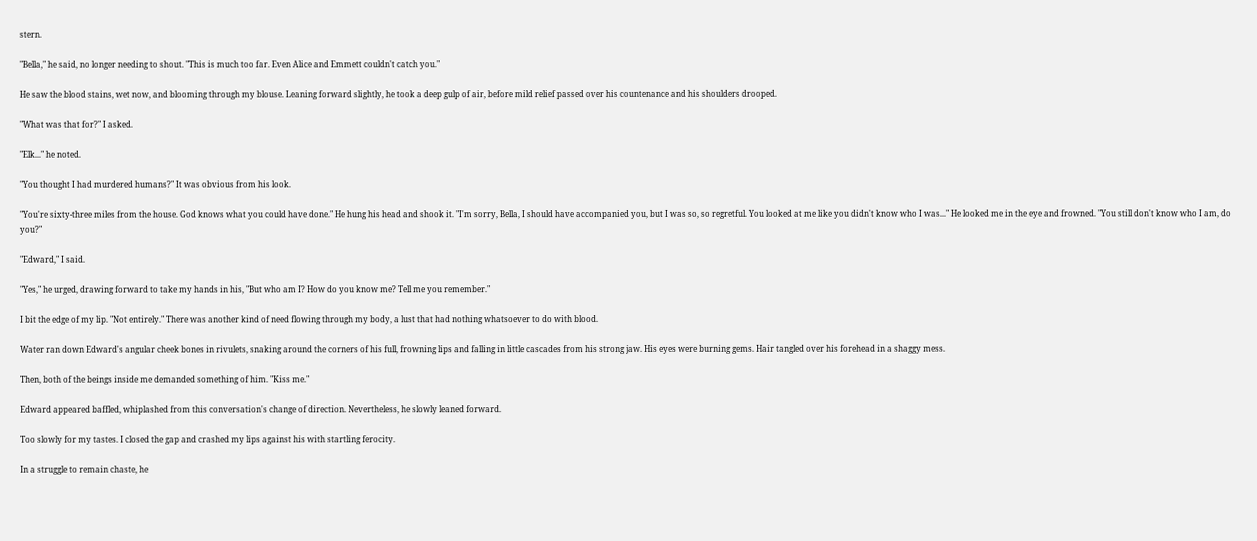stern.

"Bella," he said, no longer needing to shout. "This is much too far. Even Alice and Emmett couldn't catch you."

He saw the blood stains, wet now, and blooming through my blouse. Leaning forward slightly, he took a deep gulp of air, before mild relief passed over his countenance and his shoulders drooped.

"What was that for?" I asked.

"Elk..." he noted.

"You thought I had murdered humans?" It was obvious from his look.

"You're sixty-three miles from the house. God knows what you could have done." He hung his head and shook it. "I'm sorry, Bella, I should have accompanied you, but I was so, so regretful. You looked at me like you didn't know who I was..." He looked me in the eye and frowned. "You still don't know who I am, do you?"

"Edward," I said.

"Yes," he urged, drawing forward to take my hands in his, "But who am I? How do you know me? Tell me you remember."

I bit the edge of my lip. "Not entirely." There was another kind of need flowing through my body, a lust that had nothing whatsoever to do with blood.

Water ran down Edward's angular cheek bones in rivulets, snaking around the corners of his full, frowning lips and falling in little cascades from his strong jaw. His eyes were burning gems. Hair tangled over his forehead in a shaggy mess.

Then, both of the beings inside me demanded something of him. "Kiss me."

Edward appeared baffled, whiplashed from this conversation's change of direction. Nevertheless, he slowly leaned forward.

Too slowly for my tastes. I closed the gap and crashed my lips against his with startling ferocity.

In a struggle to remain chaste, he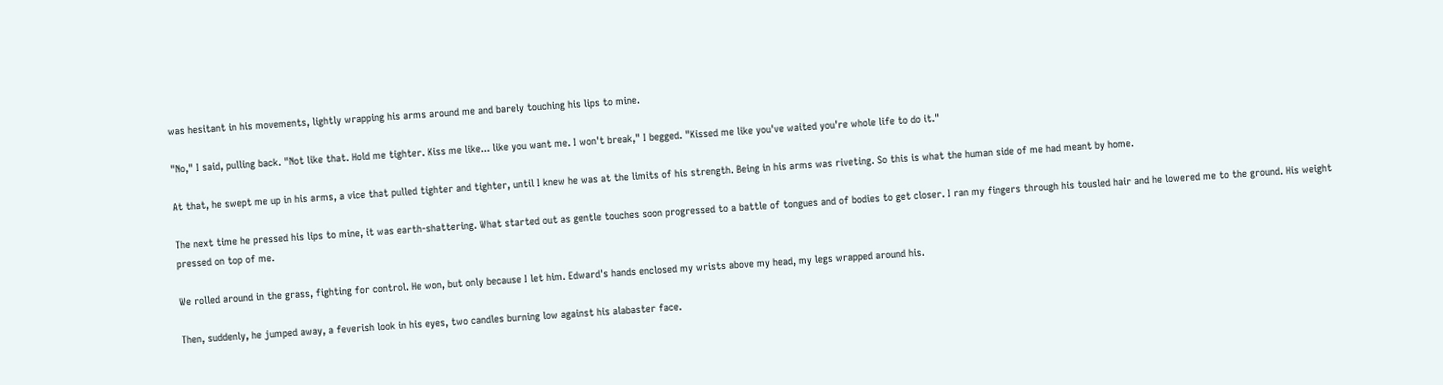was hesitant in his movements, lightly wrapping his arms around me and barely touching his lips to mine.

"No," I said, pulling back. "Not like that. Hold me tighter. Kiss me like... like you want me. I won't break," I begged. "Kissed me like you've waited you're whole life to do it."

At that, he swept me up in his arms, a vice that pulled tighter and tighter, until I knew he was at the limits of his strength. Being in his arms was riveting. So this is what the human side of me had meant by home.

The next time he pressed his lips to mine, it was earth-shattering. What started out as gentle touches soon progressed to a battle of tongues and of bodies to get closer. I ran my fingers through his tousled hair and he lowered me to the ground. His weight pressed on top of me.

We rolled around in the grass, fighting for control. He won, but only because I let him. Edward's hands enclosed my wrists above my head, my legs wrapped around his.

Then, suddenly, he jumped away, a feverish look in his eyes, two candles burning low against his alabaster face.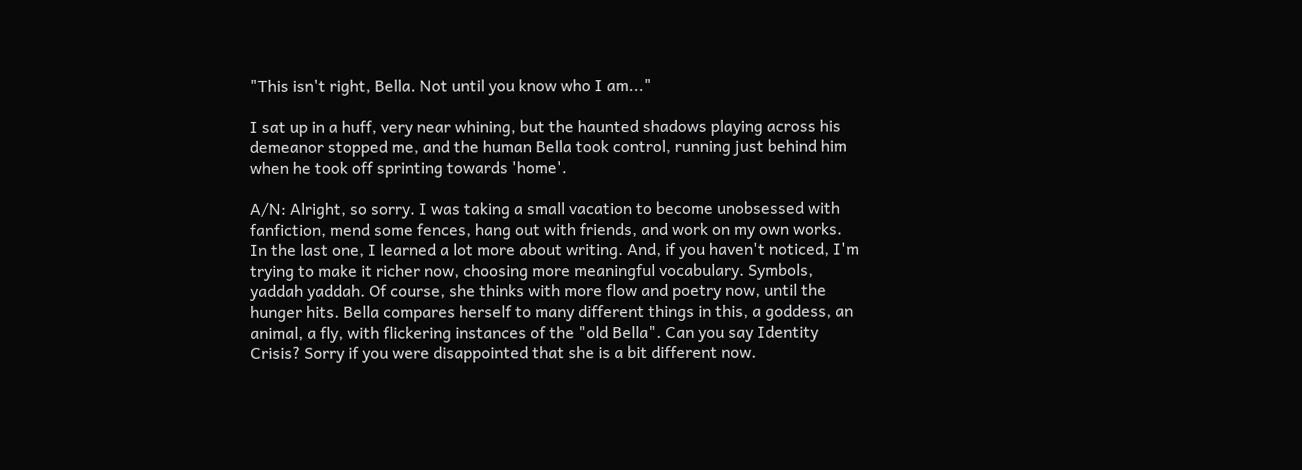"This isn't right, Bella. Not until you know who I am..."

I sat up in a huff, very near whining, but the haunted shadows playing across his demeanor stopped me, and the human Bella took control, running just behind him when he took off sprinting towards 'home'.

A/N: Alright, so sorry. I was taking a small vacation to become unobsessed with fanfiction, mend some fences, hang out with friends, and work on my own works. In the last one, I learned a lot more about writing. And, if you haven't noticed, I'm trying to make it richer now, choosing more meaningful vocabulary. Symbols, yaddah yaddah. Of course, she thinks with more flow and poetry now, until the hunger hits. Bella compares herself to many different things in this, a goddess, an animal, a fly, with flickering instances of the "old Bella". Can you say Identity Crisis? Sorry if you were disappointed that she is a bit different now.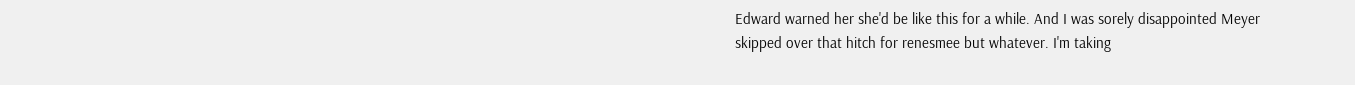Edward warned her she'd be like this for a while. And I was sorely disappointed Meyer skipped over that hitch for renesmee but whatever. I'm taking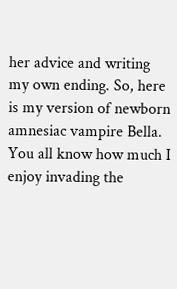her advice and writing my own ending. So, here is my version of newborn amnesiac vampire Bella. You all know how much I enjoy invading the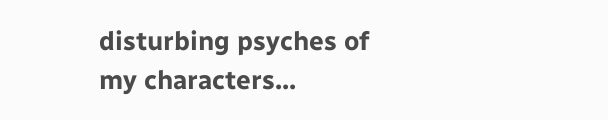disturbing psyches of my characters...